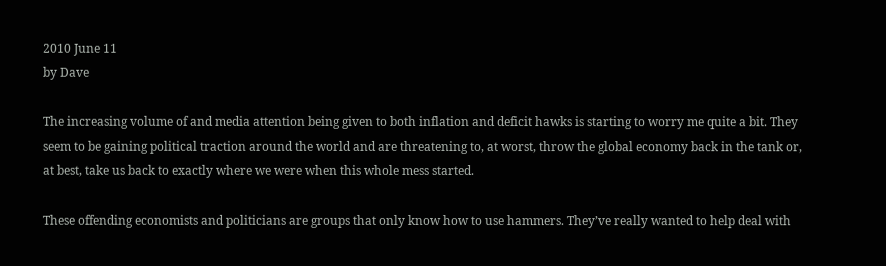2010 June 11
by Dave

The increasing volume of and media attention being given to both inflation and deficit hawks is starting to worry me quite a bit. They seem to be gaining political traction around the world and are threatening to, at worst, throw the global economy back in the tank or, at best, take us back to exactly where we were when this whole mess started.

These offending economists and politicians are groups that only know how to use hammers. They’ve really wanted to help deal with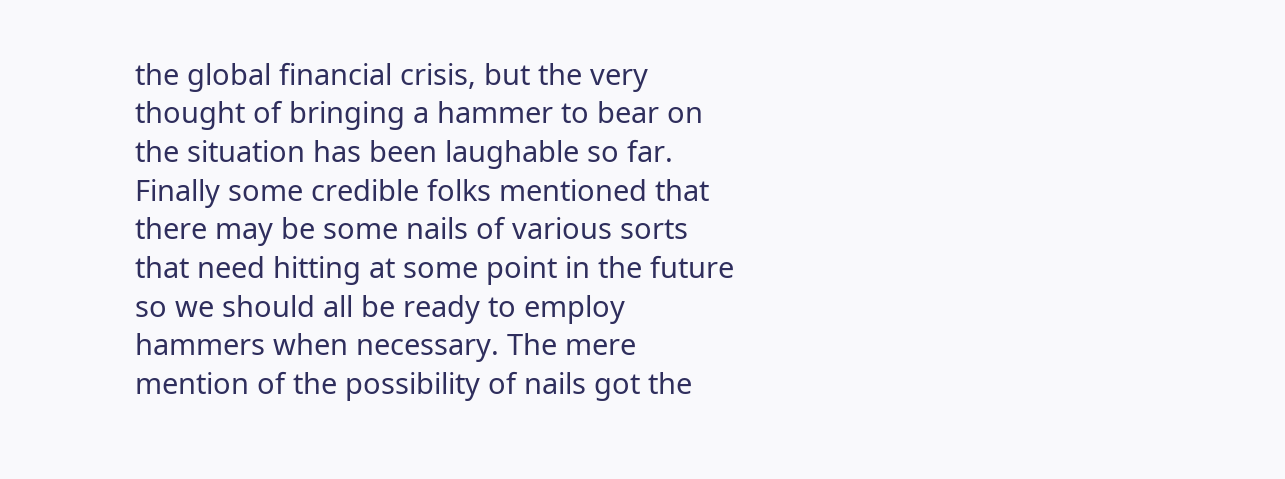the global financial crisis, but the very thought of bringing a hammer to bear on the situation has been laughable so far. Finally some credible folks mentioned that there may be some nails of various sorts that need hitting at some point in the future so we should all be ready to employ hammers when necessary. The mere mention of the possibility of nails got the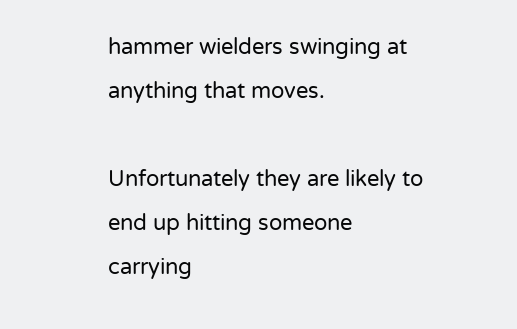hammer wielders swinging at anything that moves.

Unfortunately they are likely to end up hitting someone carrying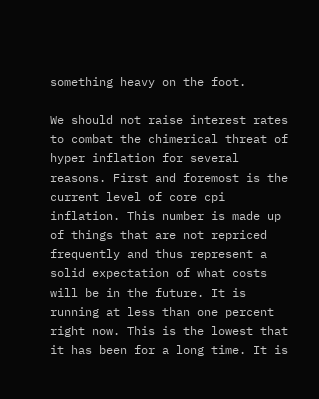something heavy on the foot.

We should not raise interest rates to combat the chimerical threat of hyper inflation for several reasons. First and foremost is the current level of core cpi inflation. This number is made up of things that are not repriced frequently and thus represent a solid expectation of what costs will be in the future. It is running at less than one percent right now. This is the lowest that it has been for a long time. It is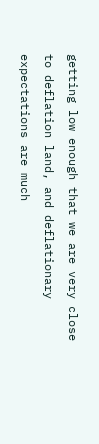getting low enough that we are very close to deflation land, and deflationary expectations are much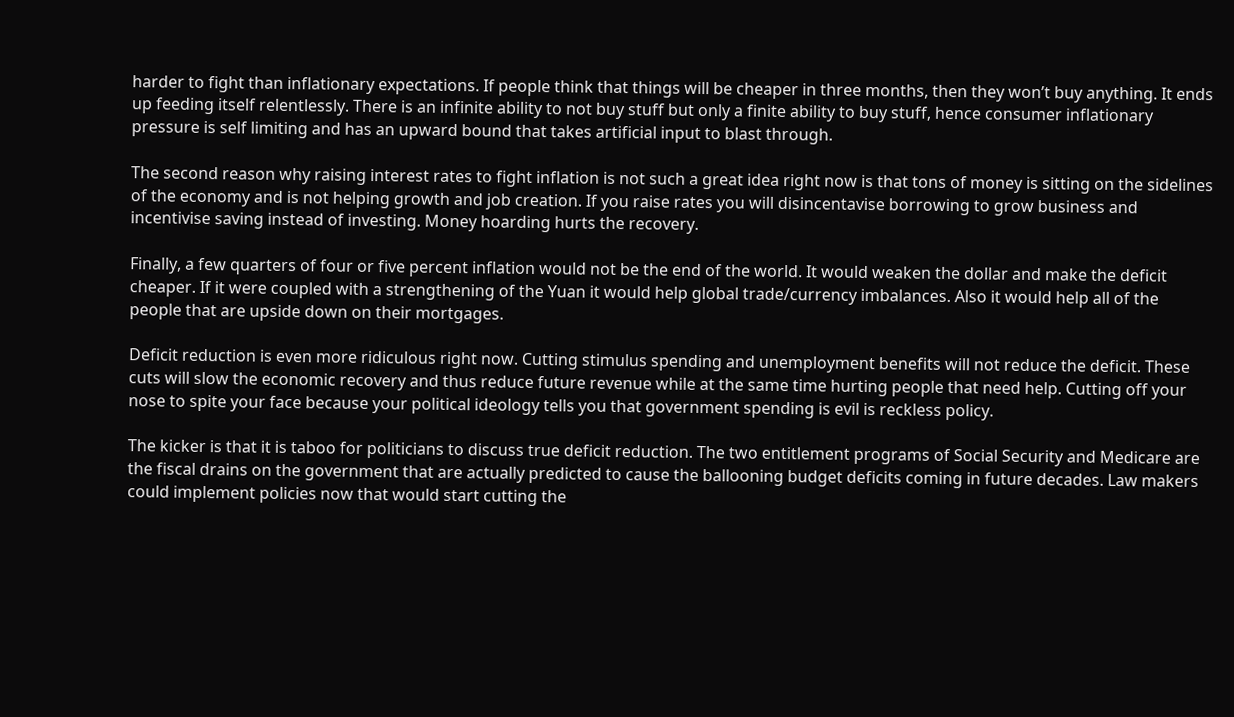harder to fight than inflationary expectations. If people think that things will be cheaper in three months, then they won’t buy anything. It ends up feeding itself relentlessly. There is an infinite ability to not buy stuff but only a finite ability to buy stuff, hence consumer inflationary pressure is self limiting and has an upward bound that takes artificial input to blast through.

The second reason why raising interest rates to fight inflation is not such a great idea right now is that tons of money is sitting on the sidelines of the economy and is not helping growth and job creation. If you raise rates you will disincentavise borrowing to grow business and incentivise saving instead of investing. Money hoarding hurts the recovery.

Finally, a few quarters of four or five percent inflation would not be the end of the world. It would weaken the dollar and make the deficit cheaper. If it were coupled with a strengthening of the Yuan it would help global trade/currency imbalances. Also it would help all of the people that are upside down on their mortgages.

Deficit reduction is even more ridiculous right now. Cutting stimulus spending and unemployment benefits will not reduce the deficit. These cuts will slow the economic recovery and thus reduce future revenue while at the same time hurting people that need help. Cutting off your nose to spite your face because your political ideology tells you that government spending is evil is reckless policy.

The kicker is that it is taboo for politicians to discuss true deficit reduction. The two entitlement programs of Social Security and Medicare are the fiscal drains on the government that are actually predicted to cause the ballooning budget deficits coming in future decades. Law makers could implement policies now that would start cutting the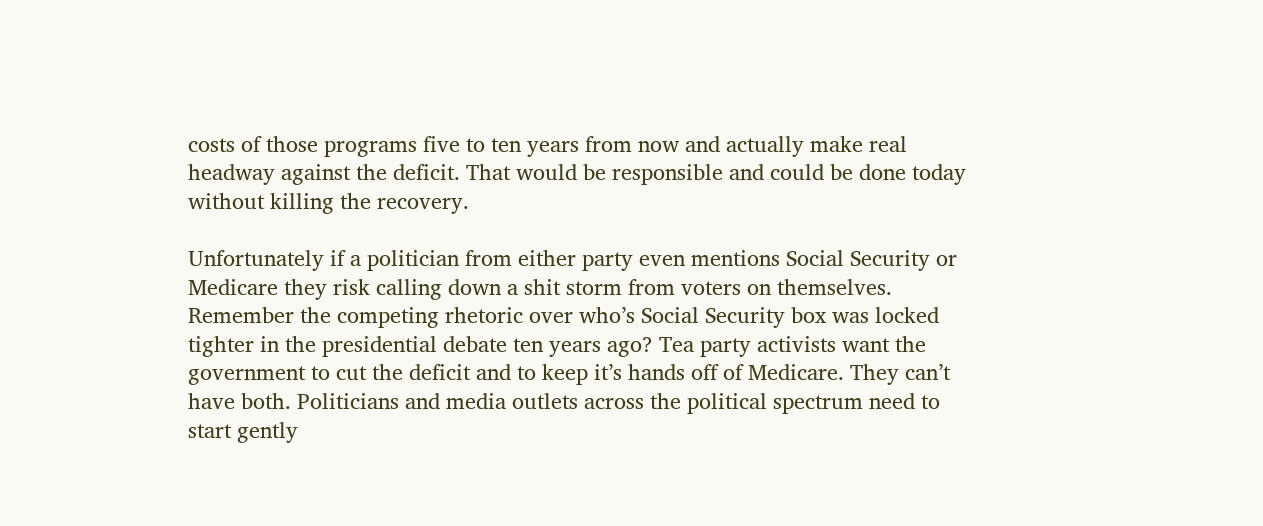costs of those programs five to ten years from now and actually make real headway against the deficit. That would be responsible and could be done today without killing the recovery.

Unfortunately if a politician from either party even mentions Social Security or Medicare they risk calling down a shit storm from voters on themselves. Remember the competing rhetoric over who’s Social Security box was locked tighter in the presidential debate ten years ago? Tea party activists want the government to cut the deficit and to keep it’s hands off of Medicare. They can’t have both. Politicians and media outlets across the political spectrum need to start gently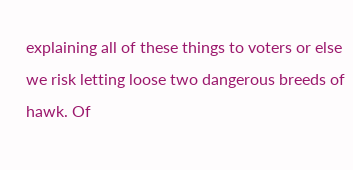explaining all of these things to voters or else we risk letting loose two dangerous breeds of hawk. Of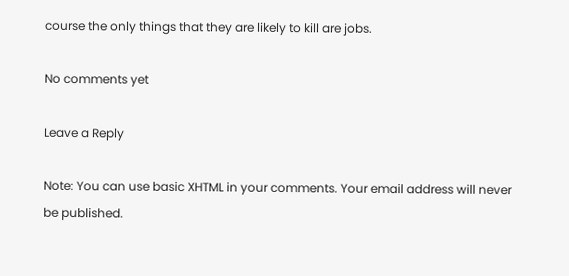course the only things that they are likely to kill are jobs.

No comments yet

Leave a Reply

Note: You can use basic XHTML in your comments. Your email address will never be published.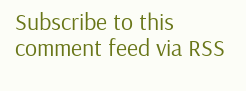Subscribe to this comment feed via RSS